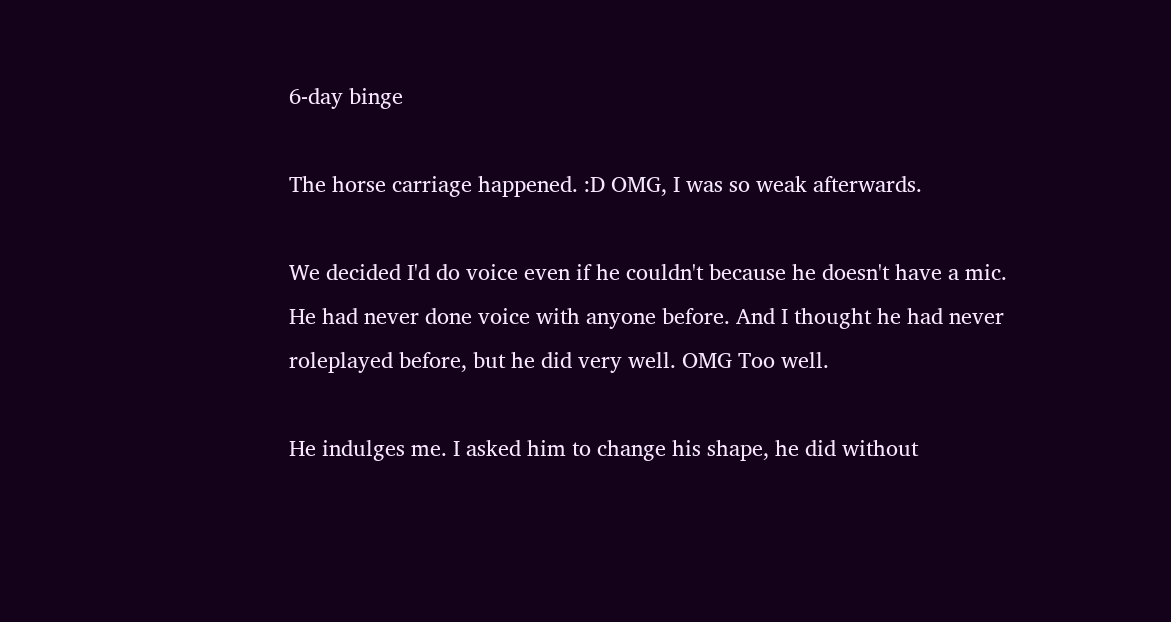6-day binge

The horse carriage happened. :D OMG, I was so weak afterwards.

We decided I'd do voice even if he couldn't because he doesn't have a mic. He had never done voice with anyone before. And I thought he had never roleplayed before, but he did very well. OMG Too well.

He indulges me. I asked him to change his shape, he did without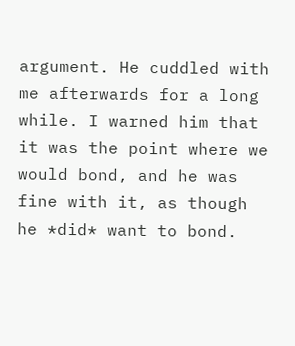argument. He cuddled with me afterwards for a long while. I warned him that it was the point where we would bond, and he was fine with it, as though he *did* want to bond.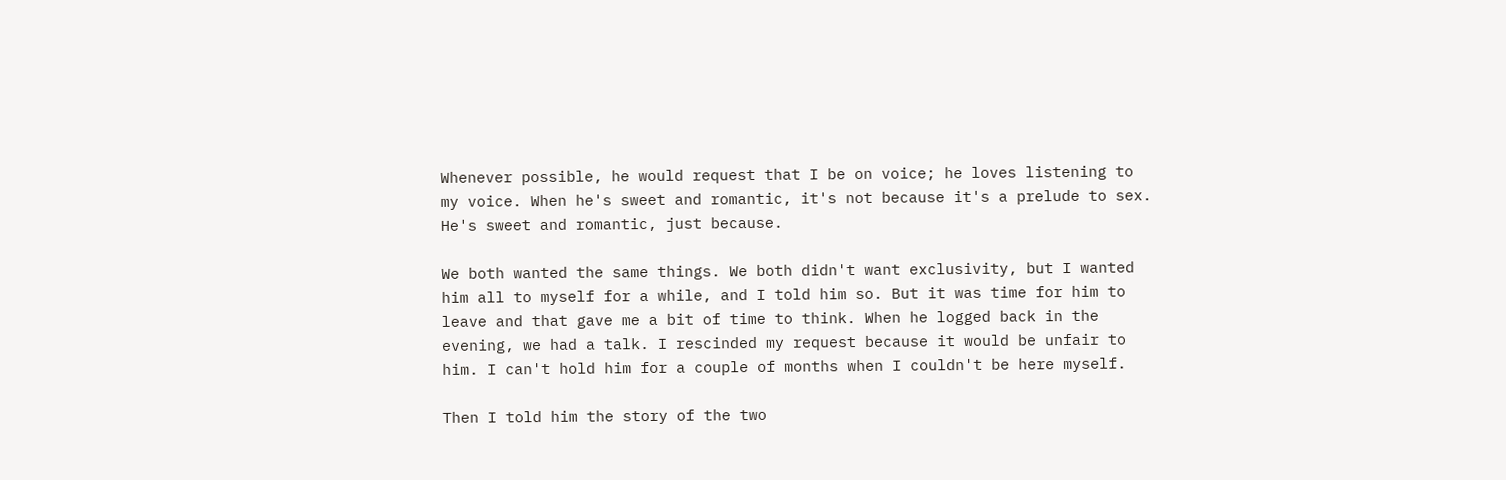Whenever possible, he would request that I be on voice; he loves listening to my voice. When he's sweet and romantic, it's not because it's a prelude to sex. He's sweet and romantic, just because.

We both wanted the same things. We both didn't want exclusivity, but I wanted him all to myself for a while, and I told him so. But it was time for him to leave and that gave me a bit of time to think. When he logged back in the evening, we had a talk. I rescinded my request because it would be unfair to him. I can't hold him for a couple of months when I couldn't be here myself.

Then I told him the story of the two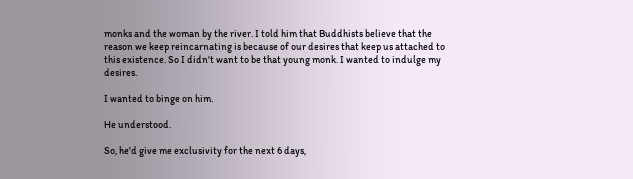monks and the woman by the river. I told him that Buddhists believe that the reason we keep reincarnating is because of our desires that keep us attached to this existence. So I didn't want to be that young monk. I wanted to indulge my desires.

I wanted to binge on him.

He understood.

So, he'd give me exclusivity for the next 6 days,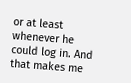or at least whenever he could log in. And that makes me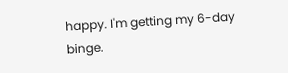happy. I'm getting my 6-day binge.